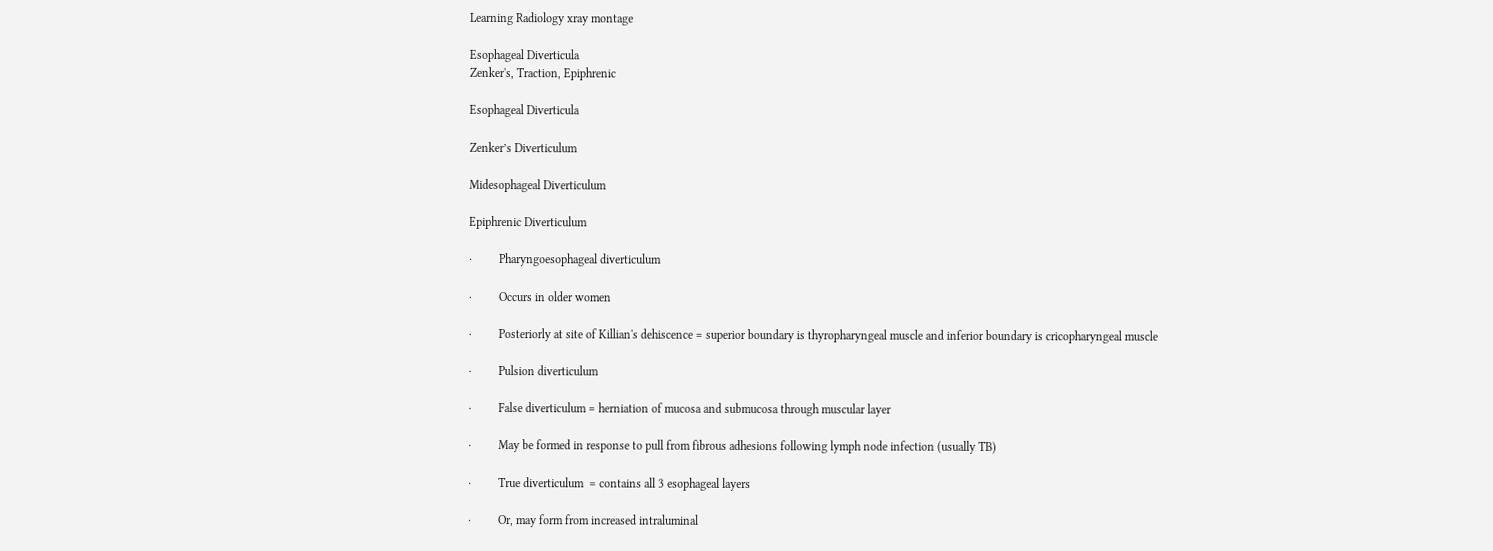Learning Radiology xray montage

Esophageal Diverticula
Zenker's, Traction, Epiphrenic

Esophageal Diverticula

Zenker’s Diverticulum

Midesophageal Diverticulum

Epiphrenic Diverticulum

·         Pharyngoesophageal diverticulum

·         Occurs in older women

·         Posteriorly at site of Killian's dehiscence = superior boundary is thyropharyngeal muscle and inferior boundary is cricopharyngeal muscle

·         Pulsion diverticulum

·         False diverticulum = herniation of mucosa and submucosa through muscular layer

·         May be formed in response to pull from fibrous adhesions following lymph node infection (usually TB)

·         True diverticulum  = contains all 3 esophageal layers

·         Or, may form from increased intraluminal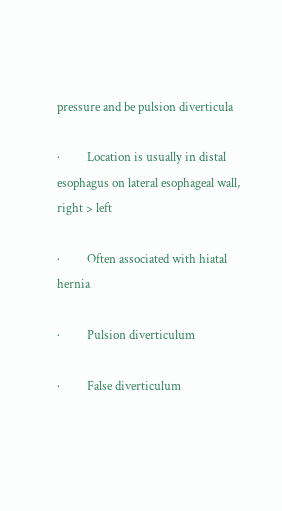pressure and be pulsion diverticula

·         Location is usually in distal esophagus on lateral esophageal wall, right > left

·         Often associated with hiatal hernia

·         Pulsion diverticulum

·         False diverticulum